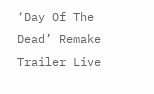‘Day Of The Dead’ Remake Trailer Live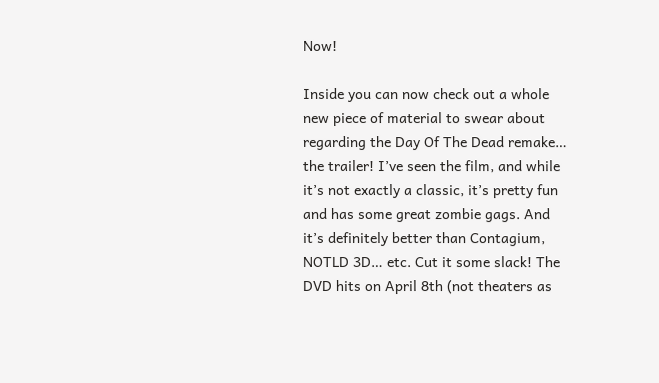Now!

Inside you can now check out a whole new piece of material to swear about regarding the Day Of The Dead remake… the trailer! I’ve seen the film, and while it’s not exactly a classic, it’s pretty fun and has some great zombie gags. And it’s definitely better than Contagium, NOTLD 3D… etc. Cut it some slack! The DVD hits on April 8th (not theaters as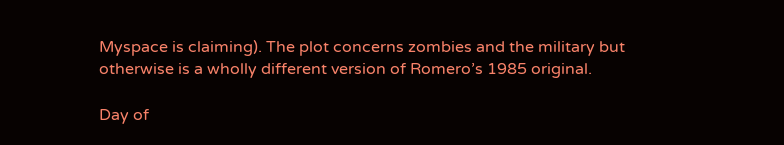Myspace is claiming). The plot concerns zombies and the military but otherwise is a wholly different version of Romero’s 1985 original.

Day of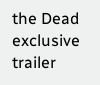the Dead exclusive trailer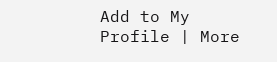Add to My Profile | More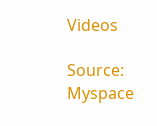Videos

Source: Myspace